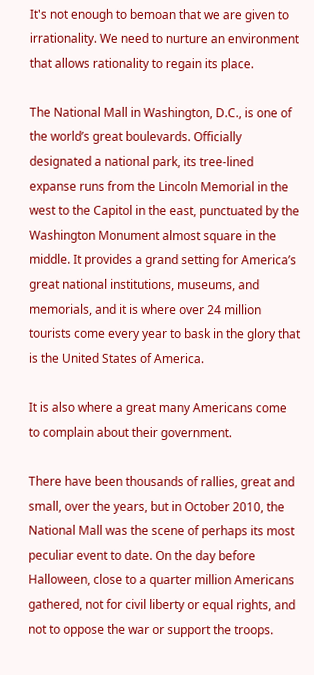It's not enough to bemoan that we are given to irrationality. We need to nurture an environment that allows rationality to regain its place.

The National Mall in Washington, D.C., is one of the world’s great boulevards. Officially designated a national park, its tree-lined expanse runs from the Lincoln Memorial in the west to the Capitol in the east, punctuated by the Washington Monument almost square in the middle. It provides a grand setting for America’s great national institutions, museums, and memorials, and it is where over 24 million tourists come every year to bask in the glory that is the United States of America.

It is also where a great many Americans come to complain about their government.

There have been thousands of rallies, great and small, over the years, but in October 2010, the National Mall was the scene of perhaps its most peculiar event to date. On the day before Halloween, close to a quarter million Americans gathered, not for civil liberty or equal rights, and not to oppose the war or support the troops.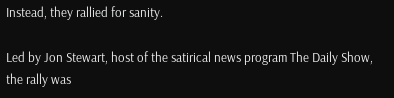Instead, they rallied for sanity.

Led by Jon Stewart, host of the satirical news program The Daily Show, the rally was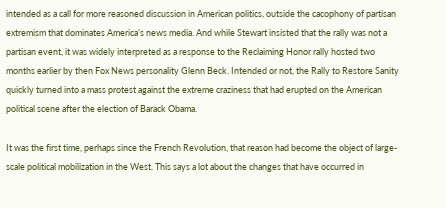intended as a call for more reasoned discussion in American politics, outside the cacophony of partisan extremism that dominates America’s news media. And while Stewart insisted that the rally was not a partisan event, it was widely interpreted as a response to the Reclaiming Honor rally hosted two months earlier by then Fox News personality Glenn Beck. Intended or not, the Rally to Restore Sanity quickly turned into a mass protest against the extreme craziness that had erupted on the American political scene after the election of Barack Obama.

It was the first time, perhaps since the French Revolution, that reason had become the object of large-scale political mobilization in the West. This says a lot about the changes that have occurred in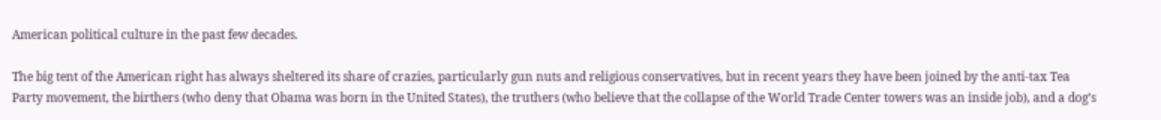American political culture in the past few decades.

The big tent of the American right has always sheltered its share of crazies, particularly gun nuts and religious conservatives, but in recent years they have been joined by the anti-tax Tea Party movement, the birthers (who deny that Obama was born in the United States), the truthers (who believe that the collapse of the World Trade Center towers was an inside job), and a dog’s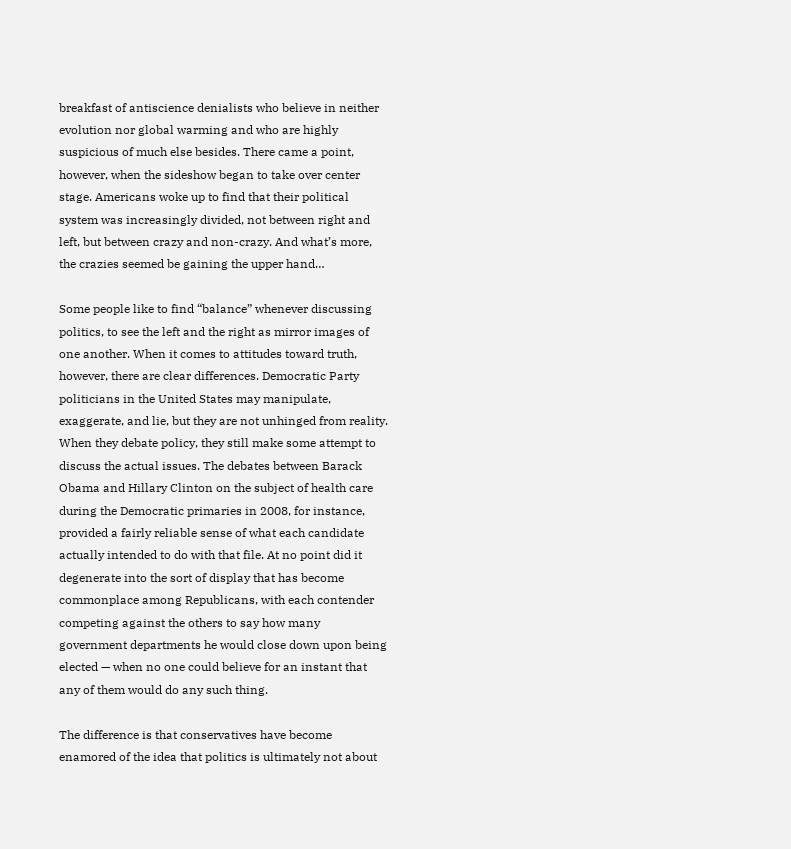breakfast of antiscience denialists who believe in neither evolution nor global warming and who are highly suspicious of much else besides. There came a point, however, when the sideshow began to take over center stage. Americans woke up to find that their political system was increasingly divided, not between right and left, but between crazy and non-crazy. And what’s more, the crazies seemed be gaining the upper hand…

Some people like to find “balance” whenever discussing politics, to see the left and the right as mirror images of one another. When it comes to attitudes toward truth, however, there are clear differences. Democratic Party politicians in the United States may manipulate, exaggerate, and lie, but they are not unhinged from reality. When they debate policy, they still make some attempt to discuss the actual issues. The debates between Barack Obama and Hillary Clinton on the subject of health care during the Democratic primaries in 2008, for instance, provided a fairly reliable sense of what each candidate actually intended to do with that file. At no point did it degenerate into the sort of display that has become commonplace among Republicans, with each contender competing against the others to say how many government departments he would close down upon being elected — when no one could believe for an instant that any of them would do any such thing.

The difference is that conservatives have become enamored of the idea that politics is ultimately not about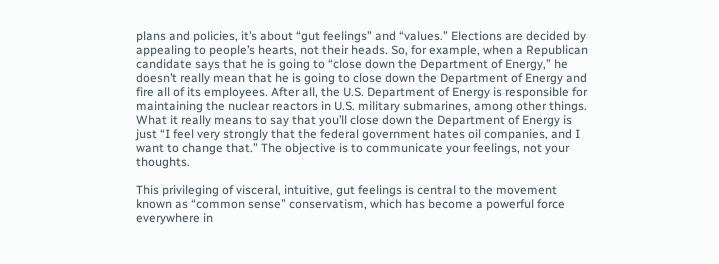plans and policies, it’s about “gut feelings” and “values.” Elections are decided by appealing to people’s hearts, not their heads. So, for example, when a Republican candidate says that he is going to “close down the Department of Energy,” he doesn’t really mean that he is going to close down the Department of Energy and fire all of its employees. After all, the U.S. Department of Energy is responsible for maintaining the nuclear reactors in U.S. military submarines, among other things. What it really means to say that you’ll close down the Department of Energy is just “I feel very strongly that the federal government hates oil companies, and I want to change that.” The objective is to communicate your feelings, not your thoughts.

This privileging of visceral, intuitive, gut feelings is central to the movement known as “common sense” conservatism, which has become a powerful force everywhere in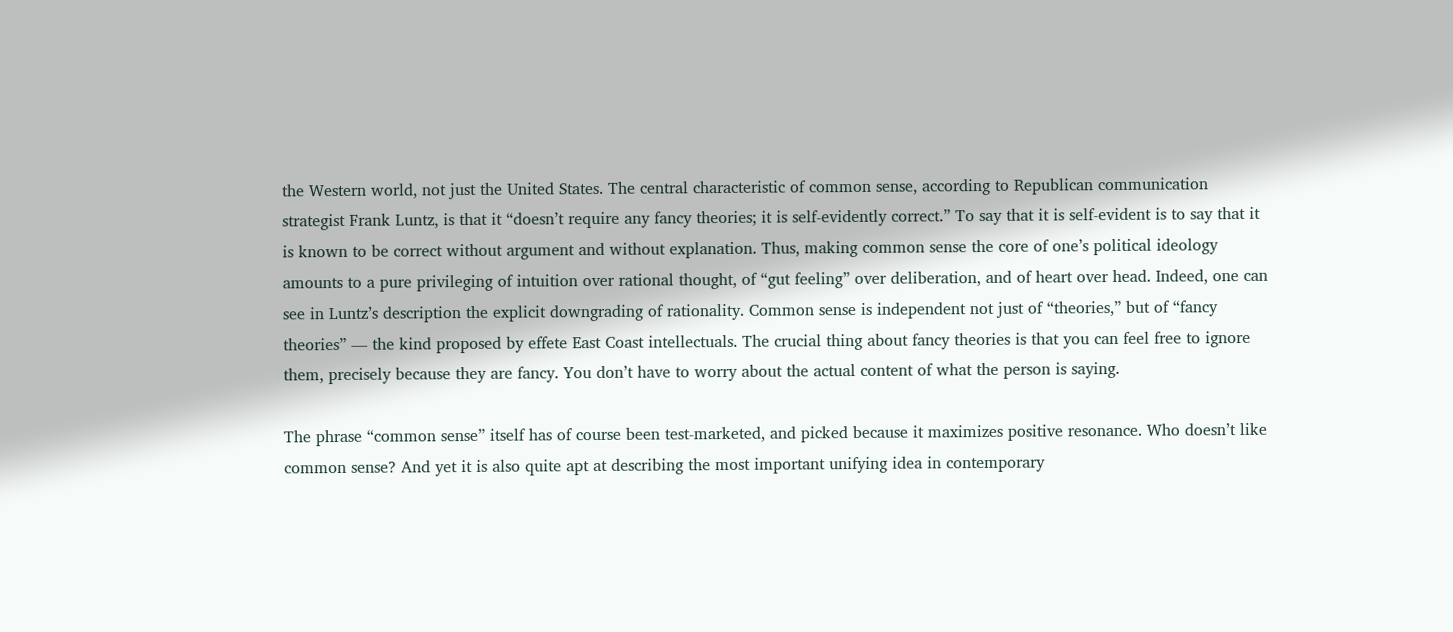the Western world, not just the United States. The central characteristic of common sense, according to Republican communication strategist Frank Luntz, is that it “doesn’t require any fancy theories; it is self-evidently correct.” To say that it is self-evident is to say that it is known to be correct without argument and without explanation. Thus, making common sense the core of one’s political ideology amounts to a pure privileging of intuition over rational thought, of “gut feeling” over deliberation, and of heart over head. Indeed, one can see in Luntz’s description the explicit downgrading of rationality. Common sense is independent not just of “theories,” but of “fancy theories” — the kind proposed by effete East Coast intellectuals. The crucial thing about fancy theories is that you can feel free to ignore them, precisely because they are fancy. You don’t have to worry about the actual content of what the person is saying.

The phrase “common sense” itself has of course been test-marketed, and picked because it maximizes positive resonance. Who doesn’t like common sense? And yet it is also quite apt at describing the most important unifying idea in contemporary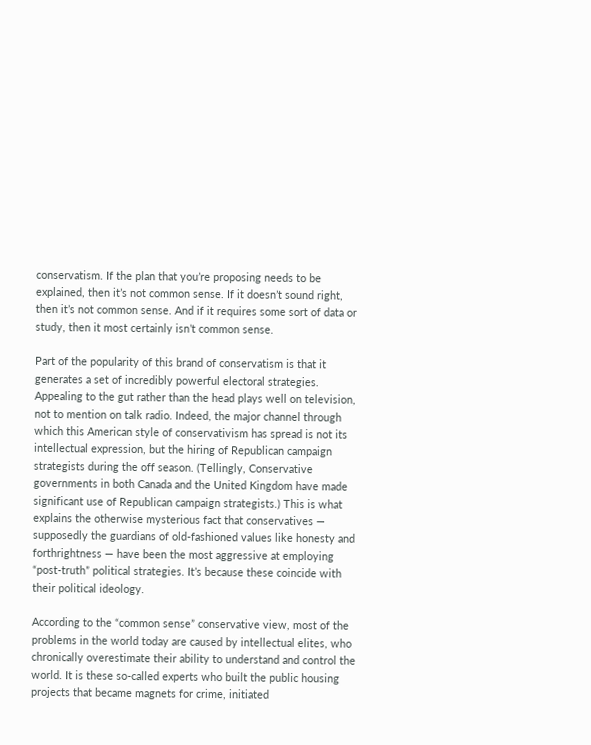conservatism. If the plan that you’re proposing needs to be explained, then it’s not common sense. If it doesn’t sound right, then it’s not common sense. And if it requires some sort of data or study, then it most certainly isn’t common sense.

Part of the popularity of this brand of conservatism is that it generates a set of incredibly powerful electoral strategies. Appealing to the gut rather than the head plays well on television, not to mention on talk radio. Indeed, the major channel through which this American style of conservativism has spread is not its intellectual expression, but the hiring of Republican campaign strategists during the off season. (Tellingly, Conservative governments in both Canada and the United Kingdom have made significant use of Republican campaign strategists.) This is what explains the otherwise mysterious fact that conservatives — supposedly the guardians of old-fashioned values like honesty and forthrightness — have been the most aggressive at employing “post-truth” political strategies. It’s because these coincide with their political ideology.

According to the “common sense” conservative view, most of the problems in the world today are caused by intellectual elites, who chronically overestimate their ability to understand and control the world. It is these so-called experts who built the public housing projects that became magnets for crime, initiated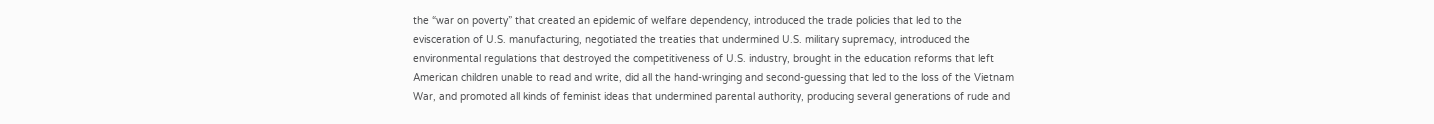the “war on poverty” that created an epidemic of welfare dependency, introduced the trade policies that led to the evisceration of U.S. manufacturing, negotiated the treaties that undermined U.S. military supremacy, introduced the environmental regulations that destroyed the competitiveness of U.S. industry, brought in the education reforms that left American children unable to read and write, did all the hand-wringing and second-guessing that led to the loss of the Vietnam War, and promoted all kinds of feminist ideas that undermined parental authority, producing several generations of rude and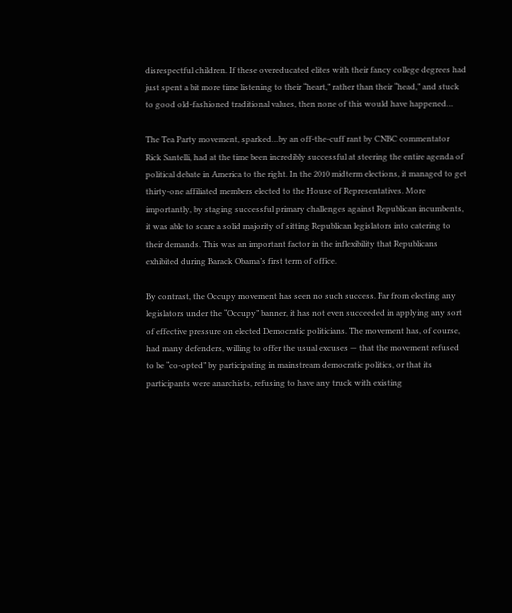disrespectful children. If these overeducated elites with their fancy college degrees had just spent a bit more time listening to their “heart,” rather than their “head,” and stuck to good old-fashioned traditional values, then none of this would have happened…

The Tea Party movement, sparked…by an off-the-cuff rant by CNBC commentator Rick Santelli, had at the time been incredibly successful at steering the entire agenda of political debate in America to the right. In the 2010 midterm elections, it managed to get thirty-one affiliated members elected to the House of Representatives. More importantly, by staging successful primary challenges against Republican incumbents, it was able to scare a solid majority of sitting Republican legislators into catering to their demands. This was an important factor in the inflexibility that Republicans exhibited during Barack Obama’s first term of office.

By contrast, the Occupy movement has seen no such success. Far from electing any legislators under the “Occupy” banner, it has not even succeeded in applying any sort of effective pressure on elected Democratic politicians. The movement has, of course, had many defenders, willing to offer the usual excuses — that the movement refused to be “co-opted” by participating in mainstream democratic politics, or that its participants were anarchists, refusing to have any truck with existing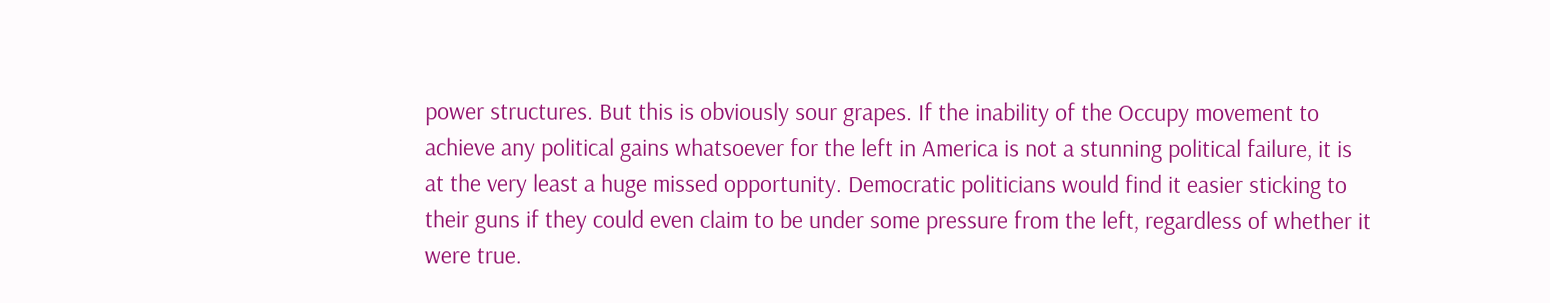power structures. But this is obviously sour grapes. If the inability of the Occupy movement to achieve any political gains whatsoever for the left in America is not a stunning political failure, it is at the very least a huge missed opportunity. Democratic politicians would find it easier sticking to their guns if they could even claim to be under some pressure from the left, regardless of whether it were true.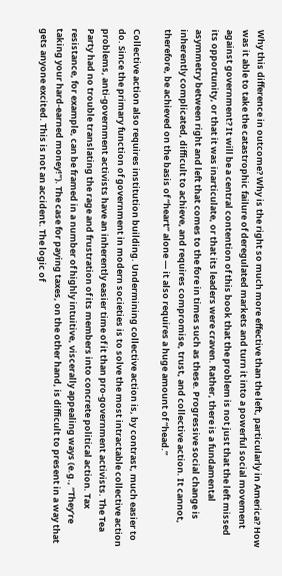Why this difference in outcome? Why is the right so much more effective than the left, particularly in America? How was it able to take the catastrophic failure of deregulated markets and turn it into a powerful social movement against government? It will be a central contention of this book that the problem is not just that the left missed its opportunity, or that it was inarticulate, or that its leaders were craven. Rather, there is a fundamental asymmetry between right and left that comes to the fore in times such as these. Progressive social change is inherently complicated, difficult to achieve, and requires compromise, trust, and collective action. It cannot, therefore, be achieved on the basis of “heart” alone — it also requires a huge amount of “head.”

Collective action also requires institution building. Undermining collective action is, by contrast, much easier to do. Since the primary function of government in modern societies is to solve the most intractable collective action problems, anti-government activists have an inherently easier time of it than pro-government activists. The Tea Party had no trouble translating the rage and frustration of its members into concrete political action. Tax resistance, for example, can be framed in a number of highly intuitive, viscerally appealing ways (e.g., “They’re taking your hard-earned money!”). The case for paying taxes, on the other hand, is difficult to present in a way that gets anyone excited. This is not an accident. The logic of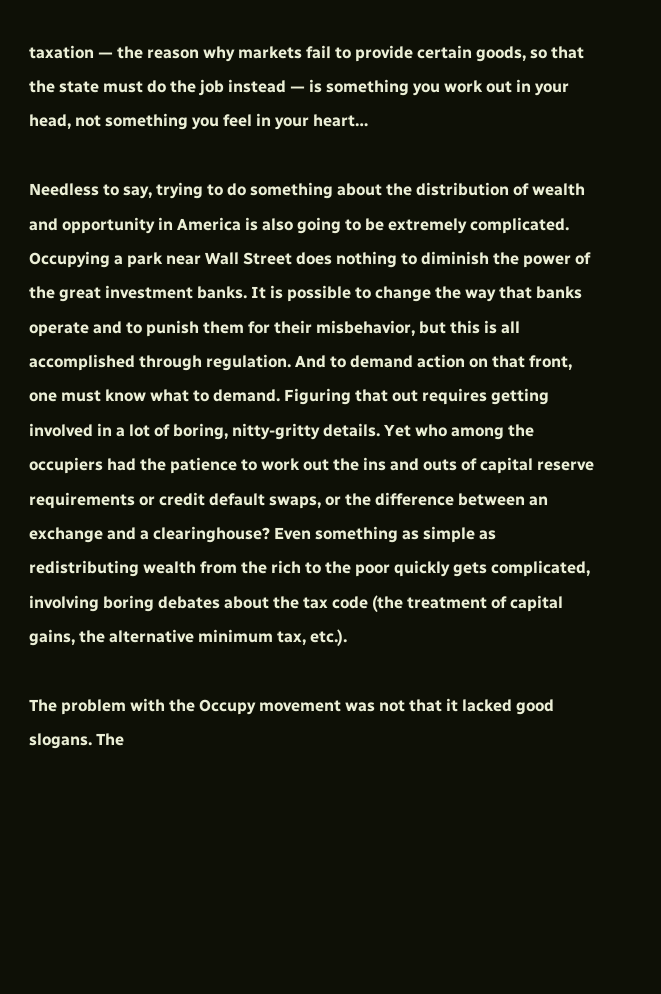taxation — the reason why markets fail to provide certain goods, so that the state must do the job instead — is something you work out in your head, not something you feel in your heart…

Needless to say, trying to do something about the distribution of wealth and opportunity in America is also going to be extremely complicated. Occupying a park near Wall Street does nothing to diminish the power of the great investment banks. It is possible to change the way that banks operate and to punish them for their misbehavior, but this is all accomplished through regulation. And to demand action on that front, one must know what to demand. Figuring that out requires getting involved in a lot of boring, nitty-gritty details. Yet who among the occupiers had the patience to work out the ins and outs of capital reserve requirements or credit default swaps, or the difference between an exchange and a clearinghouse? Even something as simple as redistributing wealth from the rich to the poor quickly gets complicated, involving boring debates about the tax code (the treatment of capital gains, the alternative minimum tax, etc.).

The problem with the Occupy movement was not that it lacked good slogans. The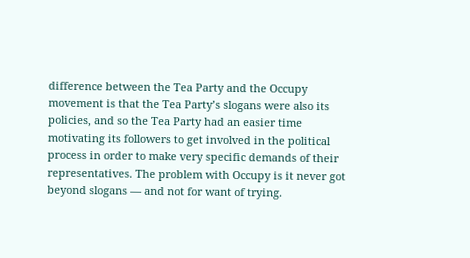difference between the Tea Party and the Occupy movement is that the Tea Party’s slogans were also its policies, and so the Tea Party had an easier time motivating its followers to get involved in the political process in order to make very specific demands of their representatives. The problem with Occupy is it never got beyond slogans — and not for want of trying.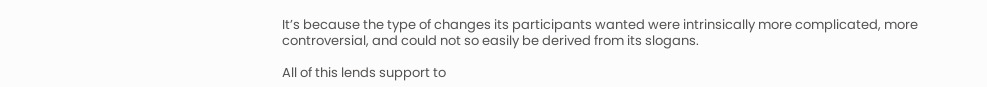It’s because the type of changes its participants wanted were intrinsically more complicated, more controversial, and could not so easily be derived from its slogans.

All of this lends support to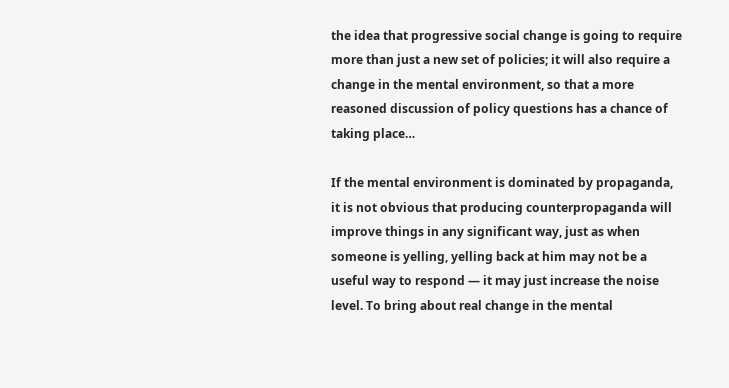the idea that progressive social change is going to require more than just a new set of policies; it will also require a change in the mental environment, so that a more reasoned discussion of policy questions has a chance of taking place…

If the mental environment is dominated by propaganda, it is not obvious that producing counterpropaganda will improve things in any significant way, just as when someone is yelling, yelling back at him may not be a useful way to respond — it may just increase the noise level. To bring about real change in the mental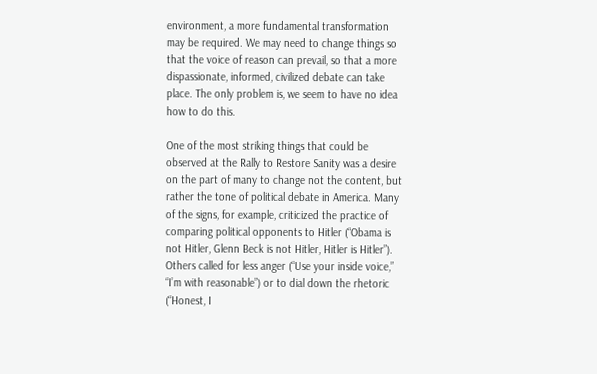environment, a more fundamental transformation may be required. We may need to change things so that the voice of reason can prevail, so that a more dispassionate, informed, civilized debate can take place. The only problem is, we seem to have no idea how to do this.

One of the most striking things that could be observed at the Rally to Restore Sanity was a desire on the part of many to change not the content, but rather the tone of political debate in America. Many of the signs, for example, criticized the practice of comparing political opponents to Hitler (“Obama is not Hitler, Glenn Beck is not Hitler, Hitler is Hitler”). Others called for less anger (“Use your inside voice,” “I’m with reasonable”) or to dial down the rhetoric (“Honest, I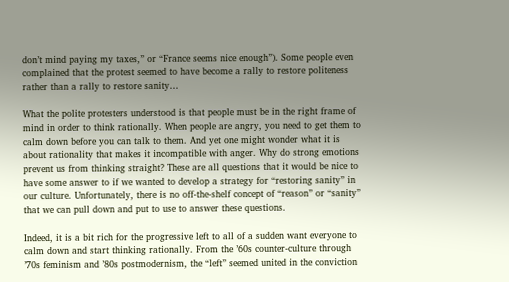don’t mind paying my taxes,” or “France seems nice enough”). Some people even complained that the protest seemed to have become a rally to restore politeness rather than a rally to restore sanity…

What the polite protesters understood is that people must be in the right frame of mind in order to think rationally. When people are angry, you need to get them to calm down before you can talk to them. And yet one might wonder what it is about rationality that makes it incompatible with anger. Why do strong emotions prevent us from thinking straight? These are all questions that it would be nice to have some answer to if we wanted to develop a strategy for “restoring sanity” in our culture. Unfortunately, there is no off-the-shelf concept of “reason” or “sanity” that we can pull down and put to use to answer these questions.

Indeed, it is a bit rich for the progressive left to all of a sudden want everyone to calm down and start thinking rationally. From the ’60s counter-culture through ’70s feminism and ’80s postmodernism, the “left” seemed united in the conviction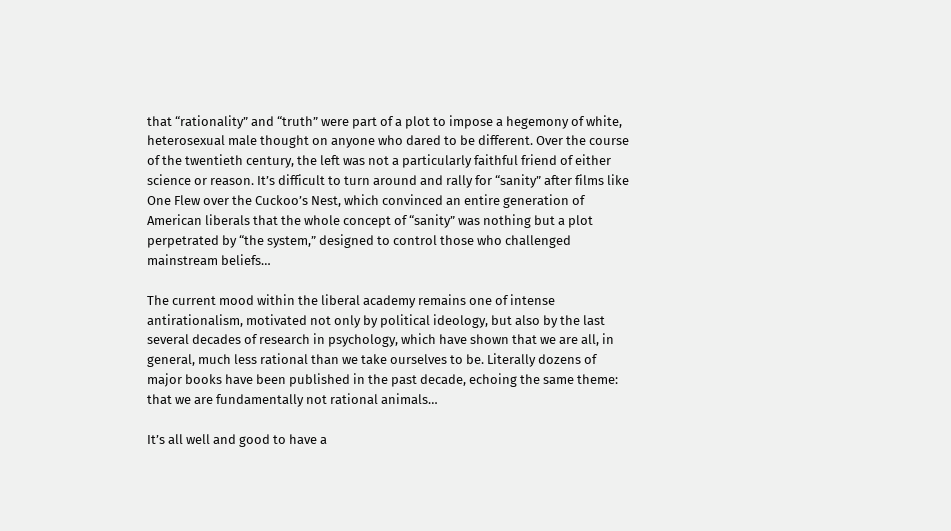that “rationality” and “truth” were part of a plot to impose a hegemony of white, heterosexual male thought on anyone who dared to be different. Over the course of the twentieth century, the left was not a particularly faithful friend of either science or reason. It’s difficult to turn around and rally for “sanity” after films like One Flew over the Cuckoo’s Nest, which convinced an entire generation of American liberals that the whole concept of “sanity” was nothing but a plot perpetrated by “the system,” designed to control those who challenged mainstream beliefs…

The current mood within the liberal academy remains one of intense antirationalism, motivated not only by political ideology, but also by the last several decades of research in psychology, which have shown that we are all, in general, much less rational than we take ourselves to be. Literally dozens of major books have been published in the past decade, echoing the same theme: that we are fundamentally not rational animals…

It’s all well and good to have a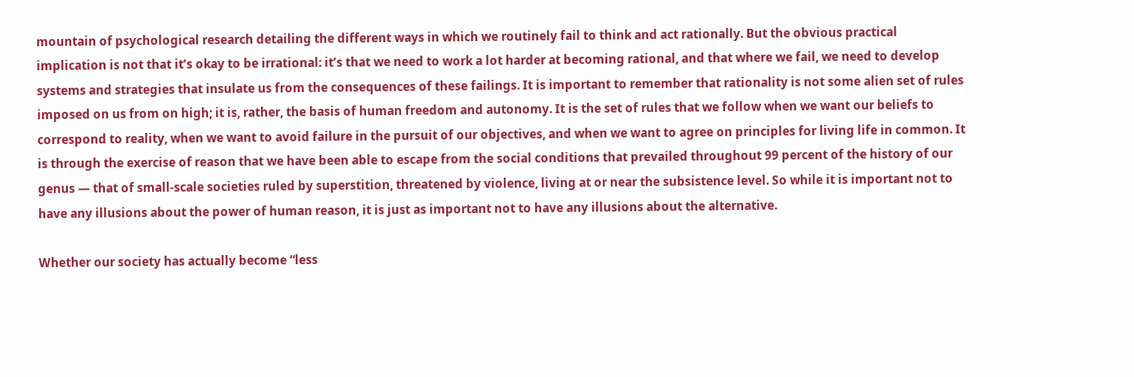mountain of psychological research detailing the different ways in which we routinely fail to think and act rationally. But the obvious practical implication is not that it’s okay to be irrational: it’s that we need to work a lot harder at becoming rational, and that where we fail, we need to develop systems and strategies that insulate us from the consequences of these failings. It is important to remember that rationality is not some alien set of rules imposed on us from on high; it is, rather, the basis of human freedom and autonomy. It is the set of rules that we follow when we want our beliefs to correspond to reality, when we want to avoid failure in the pursuit of our objectives, and when we want to agree on principles for living life in common. It is through the exercise of reason that we have been able to escape from the social conditions that prevailed throughout 99 percent of the history of our genus — that of small-scale societies ruled by superstition, threatened by violence, living at or near the subsistence level. So while it is important not to have any illusions about the power of human reason, it is just as important not to have any illusions about the alternative.

Whether our society has actually become “less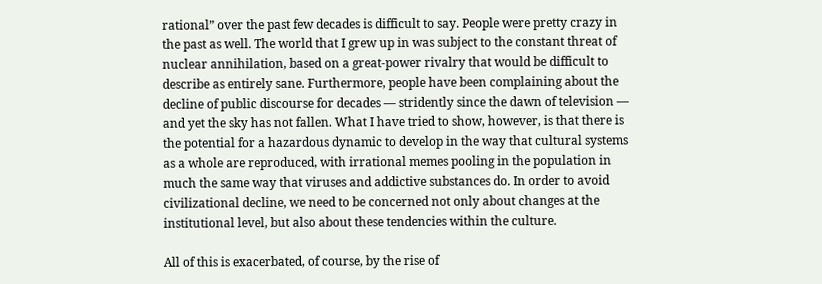rational” over the past few decades is difficult to say. People were pretty crazy in the past as well. The world that I grew up in was subject to the constant threat of nuclear annihilation, based on a great-power rivalry that would be difficult to describe as entirely sane. Furthermore, people have been complaining about the decline of public discourse for decades — stridently since the dawn of television — and yet the sky has not fallen. What I have tried to show, however, is that there is the potential for a hazardous dynamic to develop in the way that cultural systems as a whole are reproduced, with irrational memes pooling in the population in much the same way that viruses and addictive substances do. In order to avoid civilizational decline, we need to be concerned not only about changes at the institutional level, but also about these tendencies within the culture.

All of this is exacerbated, of course, by the rise of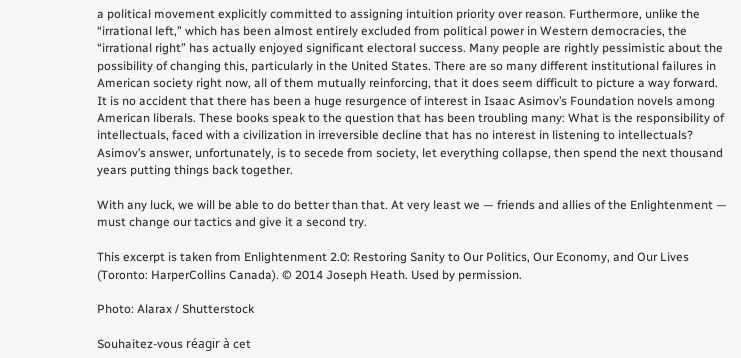a political movement explicitly committed to assigning intuition priority over reason. Furthermore, unlike the “irrational left,” which has been almost entirely excluded from political power in Western democracies, the “irrational right” has actually enjoyed significant electoral success. Many people are rightly pessimistic about the possibility of changing this, particularly in the United States. There are so many different institutional failures in American society right now, all of them mutually reinforcing, that it does seem difficult to picture a way forward. It is no accident that there has been a huge resurgence of interest in Isaac Asimov’s Foundation novels among American liberals. These books speak to the question that has been troubling many: What is the responsibility of intellectuals, faced with a civilization in irreversible decline that has no interest in listening to intellectuals? Asimov’s answer, unfortunately, is to secede from society, let everything collapse, then spend the next thousand years putting things back together.

With any luck, we will be able to do better than that. At very least we — friends and allies of the Enlightenment — must change our tactics and give it a second try.

This excerpt is taken from Enlightenment 2.0: Restoring Sanity to Our Politics, Our Economy, and Our Lives (Toronto: HarperCollins Canada). © 2014 Joseph Heath. Used by permission.

Photo: Alarax / Shutterstock

Souhaitez-vous réagir à cet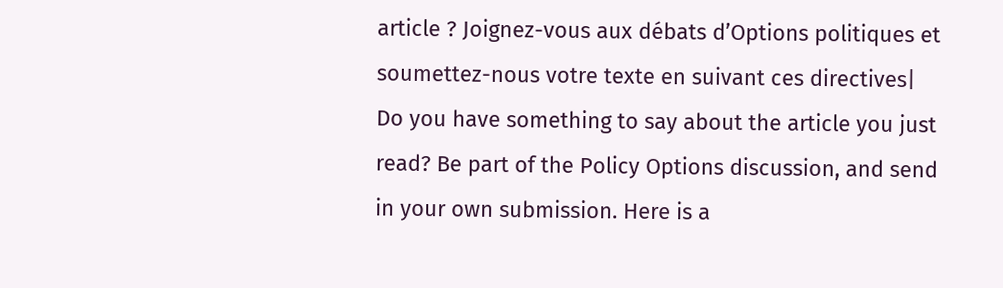article ? Joignez-vous aux débats d’Options politiques et soumettez-nous votre texte en suivant ces directives| Do you have something to say about the article you just read? Be part of the Policy Options discussion, and send in your own submission. Here is a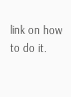link on how to do it.